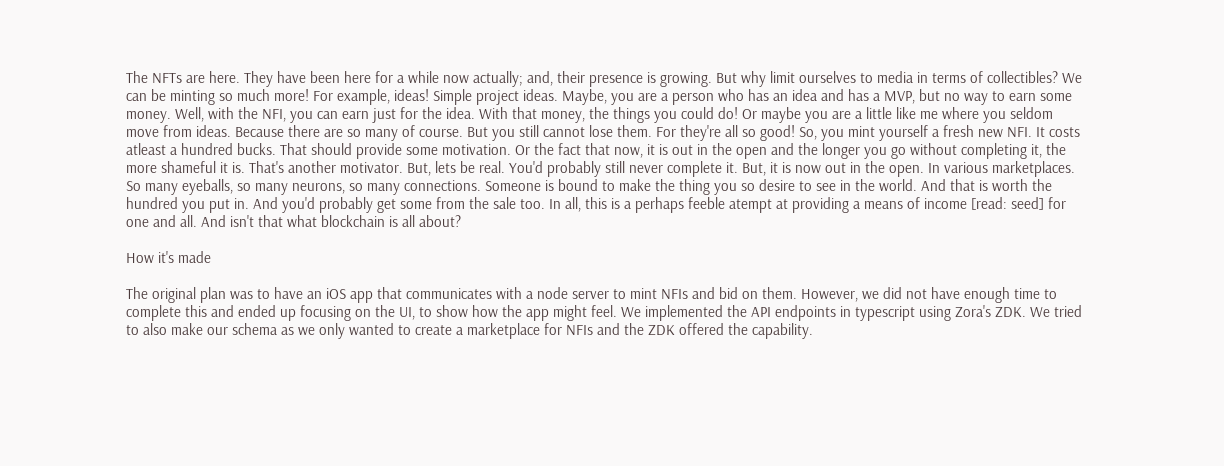The NFTs are here. They have been here for a while now actually; and, their presence is growing. But why limit ourselves to media in terms of collectibles? We can be minting so much more! For example, ideas! Simple project ideas. Maybe, you are a person who has an idea and has a MVP, but no way to earn some money. Well, with the NFI, you can earn just for the idea. With that money, the things you could do! Or maybe you are a little like me where you seldom move from ideas. Because there are so many of course. But you still cannot lose them. For they're all so good! So, you mint yourself a fresh new NFI. It costs atleast a hundred bucks. That should provide some motivation. Or the fact that now, it is out in the open and the longer you go without completing it, the more shameful it is. That's another motivator. But, lets be real. You'd probably still never complete it. But, it is now out in the open. In various marketplaces. So many eyeballs, so many neurons, so many connections. Someone is bound to make the thing you so desire to see in the world. And that is worth the hundred you put in. And you'd probably get some from the sale too. In all, this is a perhaps feeble atempt at providing a means of income [read: seed] for one and all. And isn't that what blockchain is all about?

How it's made

The original plan was to have an iOS app that communicates with a node server to mint NFIs and bid on them. However, we did not have enough time to complete this and ended up focusing on the UI, to show how the app might feel. We implemented the API endpoints in typescript using Zora's ZDK. We tried to also make our schema as we only wanted to create a marketplace for NFIs and the ZDK offered the capability.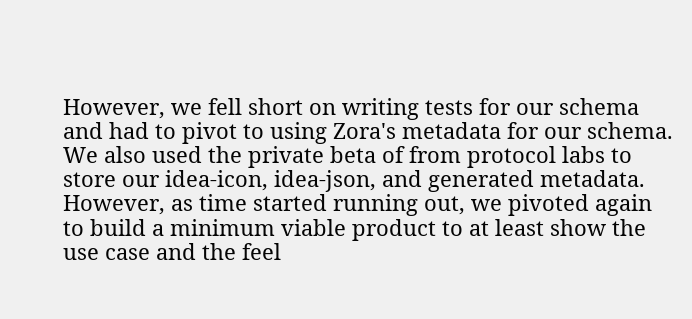However, we fell short on writing tests for our schema and had to pivot to using Zora's metadata for our schema. We also used the private beta of from protocol labs to store our idea-icon, idea-json, and generated metadata. However, as time started running out, we pivoted again to build a minimum viable product to at least show the use case and the feel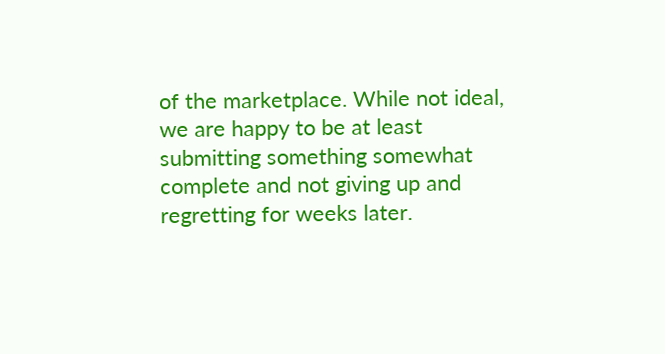of the marketplace. While not ideal, we are happy to be at least submitting something somewhat complete and not giving up and regretting for weeks later.